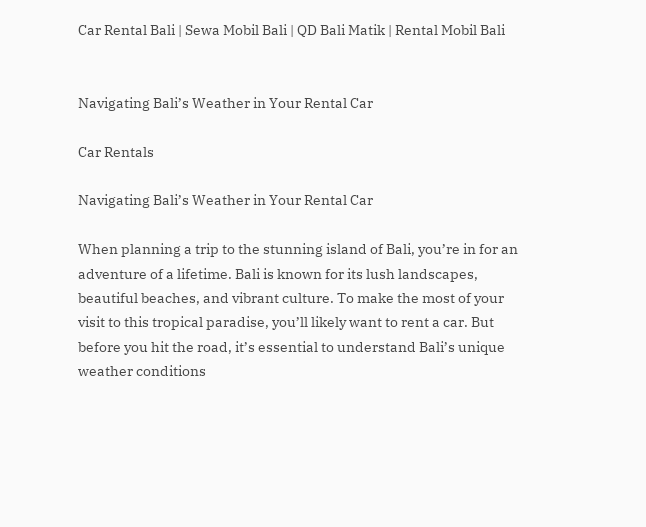Car Rental Bali | Sewa Mobil Bali | QD Bali Matik | Rental Mobil Bali


Navigating Bali’s Weather in Your Rental Car

Car Rentals

Navigating Bali’s Weather in Your Rental Car

When planning a trip to the stunning island of Bali, you’re in for an adventure of a lifetime. Bali is known for its lush landscapes, beautiful beaches, and vibrant culture. To make the most of your visit to this tropical paradise, you’ll likely want to rent a car. But before you hit the road, it’s essential to understand Bali’s unique weather conditions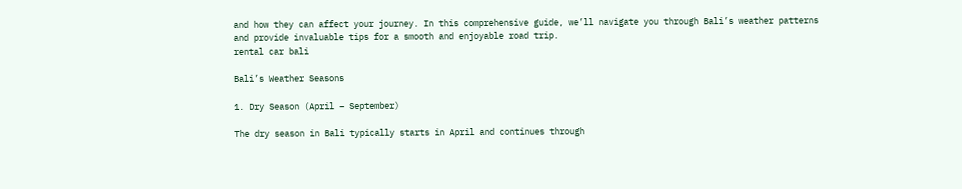and how they can affect your journey. In this comprehensive guide, we’ll navigate you through Bali’s weather patterns and provide invaluable tips for a smooth and enjoyable road trip.
rental car bali

Bali’s Weather Seasons

1. Dry Season (April – September)

The dry season in Bali typically starts in April and continues through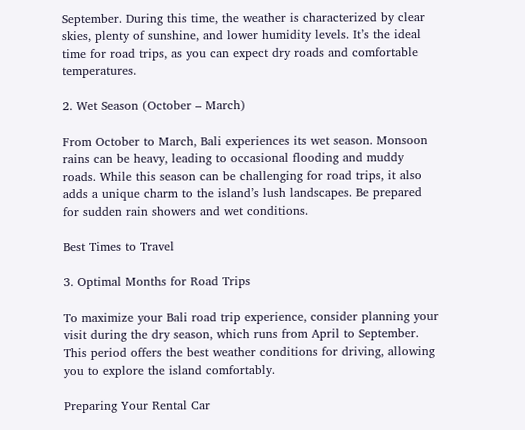September. During this time, the weather is characterized by clear skies, plenty of sunshine, and lower humidity levels. It’s the ideal time for road trips, as you can expect dry roads and comfortable temperatures.

2. Wet Season (October – March)

From October to March, Bali experiences its wet season. Monsoon rains can be heavy, leading to occasional flooding and muddy roads. While this season can be challenging for road trips, it also adds a unique charm to the island’s lush landscapes. Be prepared for sudden rain showers and wet conditions.

Best Times to Travel

3. Optimal Months for Road Trips

To maximize your Bali road trip experience, consider planning your visit during the dry season, which runs from April to September. This period offers the best weather conditions for driving, allowing you to explore the island comfortably.

Preparing Your Rental Car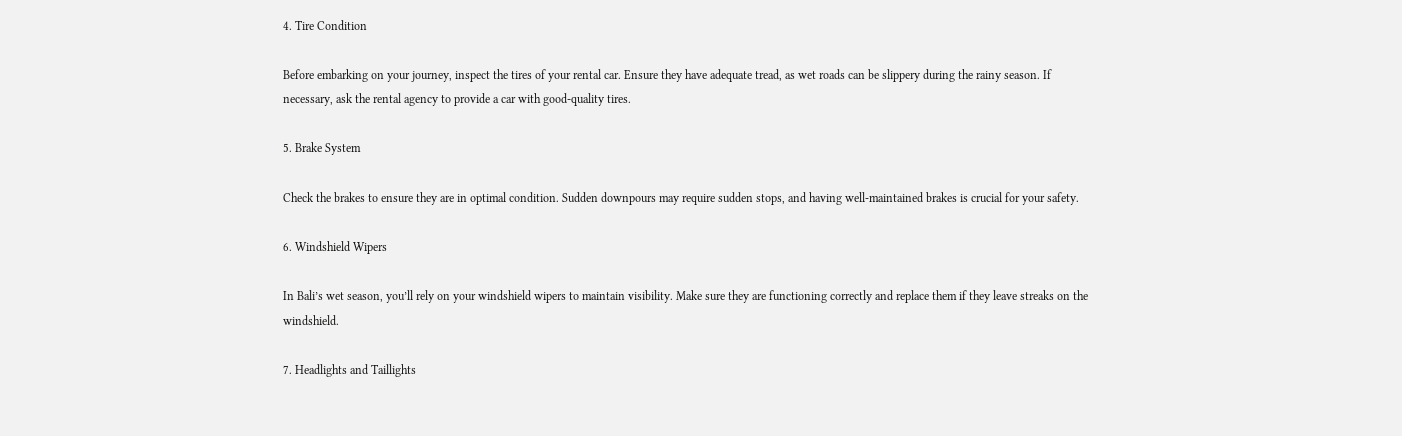4. Tire Condition

Before embarking on your journey, inspect the tires of your rental car. Ensure they have adequate tread, as wet roads can be slippery during the rainy season. If necessary, ask the rental agency to provide a car with good-quality tires.

5. Brake System

Check the brakes to ensure they are in optimal condition. Sudden downpours may require sudden stops, and having well-maintained brakes is crucial for your safety.

6. Windshield Wipers

In Bali’s wet season, you’ll rely on your windshield wipers to maintain visibility. Make sure they are functioning correctly and replace them if they leave streaks on the windshield.

7. Headlights and Taillights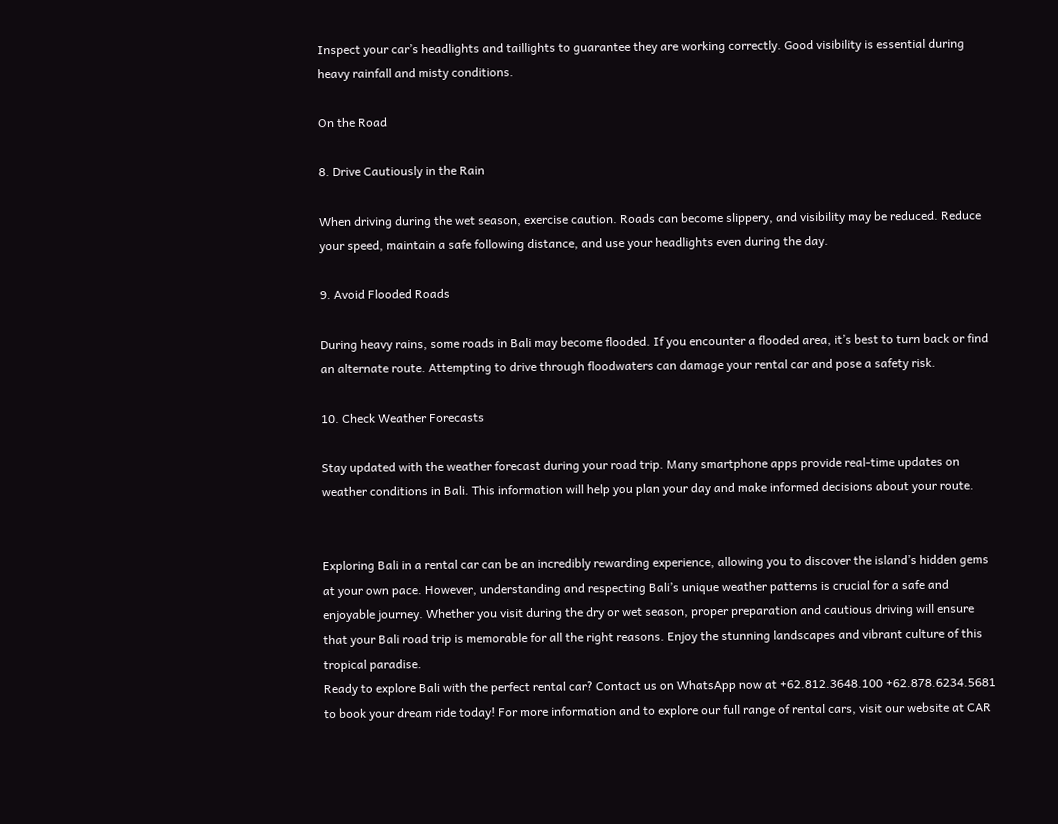Inspect your car’s headlights and taillights to guarantee they are working correctly. Good visibility is essential during heavy rainfall and misty conditions.

On the Road

8. Drive Cautiously in the Rain

When driving during the wet season, exercise caution. Roads can become slippery, and visibility may be reduced. Reduce your speed, maintain a safe following distance, and use your headlights even during the day.

9. Avoid Flooded Roads

During heavy rains, some roads in Bali may become flooded. If you encounter a flooded area, it’s best to turn back or find an alternate route. Attempting to drive through floodwaters can damage your rental car and pose a safety risk.

10. Check Weather Forecasts

Stay updated with the weather forecast during your road trip. Many smartphone apps provide real-time updates on weather conditions in Bali. This information will help you plan your day and make informed decisions about your route.


Exploring Bali in a rental car can be an incredibly rewarding experience, allowing you to discover the island’s hidden gems at your own pace. However, understanding and respecting Bali’s unique weather patterns is crucial for a safe and enjoyable journey. Whether you visit during the dry or wet season, proper preparation and cautious driving will ensure that your Bali road trip is memorable for all the right reasons. Enjoy the stunning landscapes and vibrant culture of this tropical paradise.
Ready to explore Bali with the perfect rental car? Contact us on WhatsApp now at +62.812.3648.100 +62.878.6234.5681 to book your dream ride today! For more information and to explore our full range of rental cars, visit our website at CAR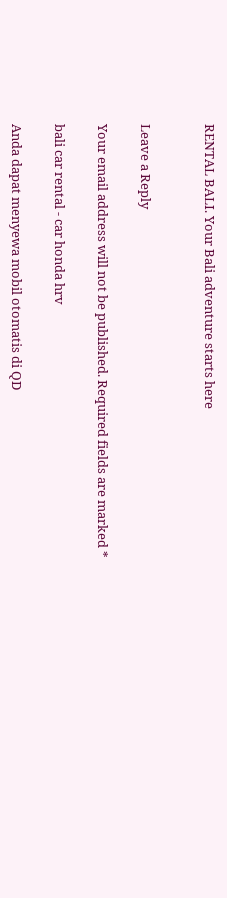RENTAL BALI. Your Bali adventure starts here


Leave a Reply

Your email address will not be published. Required fields are marked *

bali car rental - car honda hrv

Anda dapat menyewa mobil otomatis di QD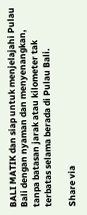BALI MATIK dan siap untuk menjelajahi Pulau Bali dengan nyaman dan menyenangkan, tanpa batasan jarak atau kilometer tak terbatas selama berada di Pulau Bali.

Share via